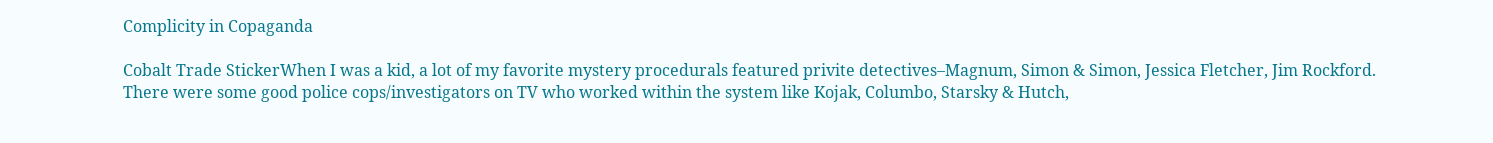Complicity in Copaganda

Cobalt Trade StickerWhen I was a kid, a lot of my favorite mystery procedurals featured privite detectives–Magnum, Simon & Simon, Jessica Fletcher, Jim Rockford. There were some good police cops/investigators on TV who worked within the system like Kojak, Columbo, Starsky & Hutch,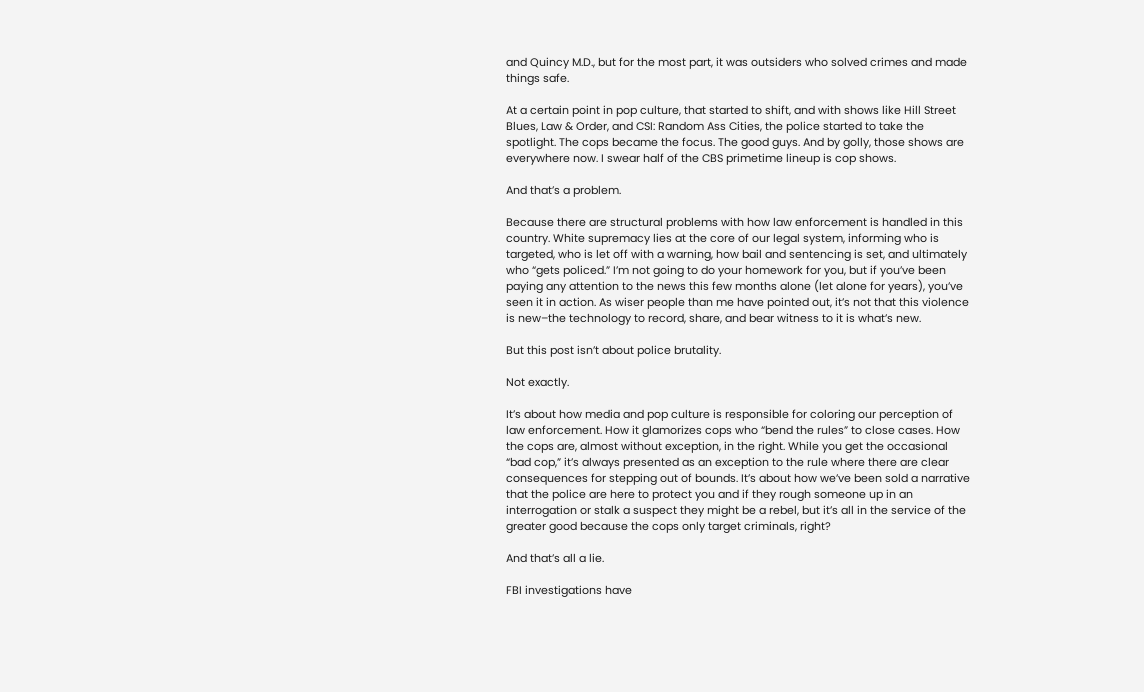and Quincy M.D., but for the most part, it was outsiders who solved crimes and made things safe.

At a certain point in pop culture, that started to shift, and with shows like Hill Street Blues, Law & Order, and CSI: Random Ass Cities, the police started to take the spotlight. The cops became the focus. The good guys. And by golly, those shows are everywhere now. I swear half of the CBS primetime lineup is cop shows.

And that’s a problem.

Because there are structural problems with how law enforcement is handled in this country. White supremacy lies at the core of our legal system, informing who is targeted, who is let off with a warning, how bail and sentencing is set, and ultimately who “gets policed.” I’m not going to do your homework for you, but if you’ve been paying any attention to the news this few months alone (let alone for years), you’ve seen it in action. As wiser people than me have pointed out, it’s not that this violence is new–the technology to record, share, and bear witness to it is what’s new.

But this post isn’t about police brutality.

Not exactly.

It’s about how media and pop culture is responsible for coloring our perception of law enforcement. How it glamorizes cops who “bend the rules” to close cases. How the cops are, almost without exception, in the right. While you get the occasional “bad cop,” it’s always presented as an exception to the rule where there are clear consequences for stepping out of bounds. It’s about how we’ve been sold a narrative that the police are here to protect you and if they rough someone up in an interrogation or stalk a suspect they might be a rebel, but it’s all in the service of the greater good because the cops only target criminals, right?

And that’s all a lie.

FBI investigations have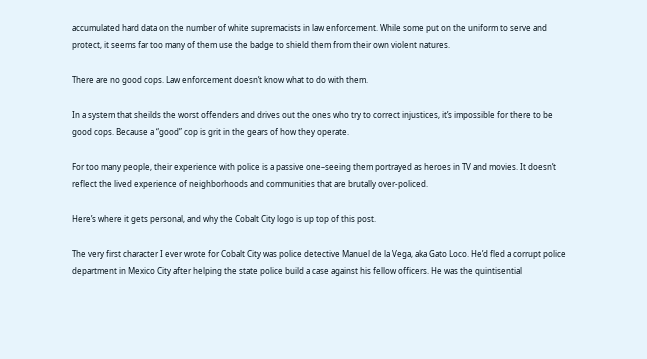accumulated hard data on the number of white supremacists in law enforcement. While some put on the uniform to serve and protect, it seems far too many of them use the badge to shield them from their own violent natures.

There are no good cops. Law enforcement doesn’t know what to do with them.

In a system that sheilds the worst offenders and drives out the ones who try to correct injustices, it’s impossible for there to be good cops. Because a “good” cop is grit in the gears of how they operate.

For too many people, their experience with police is a passive one–seeing them portrayed as heroes in TV and movies. It doesn’t reflect the lived experience of neighborhoods and communities that are brutally over-policed.

Here’s where it gets personal, and why the Cobalt City logo is up top of this post.

The very first character I ever wrote for Cobalt City was police detective Manuel de la Vega, aka Gato Loco. He’d fled a corrupt police department in Mexico City after helping the state police build a case against his fellow officers. He was the quintisential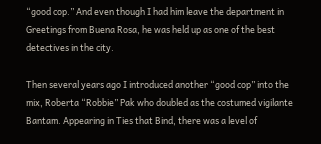“good cop.” And even though I had him leave the department in Greetings from Buena Rosa, he was held up as one of the best detectives in the city.

Then several years ago I introduced another “good cop” into the mix, Roberta “Robbie” Pak who doubled as the costumed vigilante Bantam. Appearing in Ties that Bind, there was a level of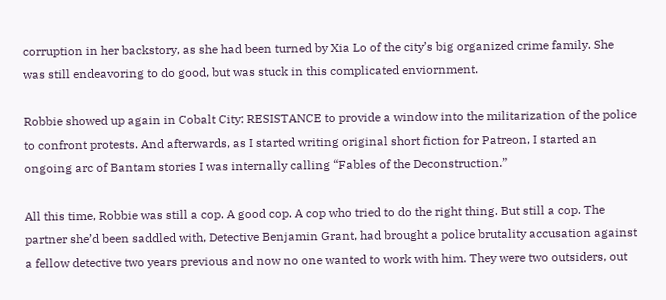corruption in her backstory, as she had been turned by Xia Lo of the city’s big organized crime family. She was still endeavoring to do good, but was stuck in this complicated enviornment.

Robbie showed up again in Cobalt City: RESISTANCE to provide a window into the militarization of the police to confront protests. And afterwards, as I started writing original short fiction for Patreon, I started an ongoing arc of Bantam stories I was internally calling “Fables of the Deconstruction.”

All this time, Robbie was still a cop. A good cop. A cop who tried to do the right thing. But still a cop. The partner she’d been saddled with, Detective Benjamin Grant, had brought a police brutality accusation against a fellow detective two years previous and now no one wanted to work with him. They were two outsiders, out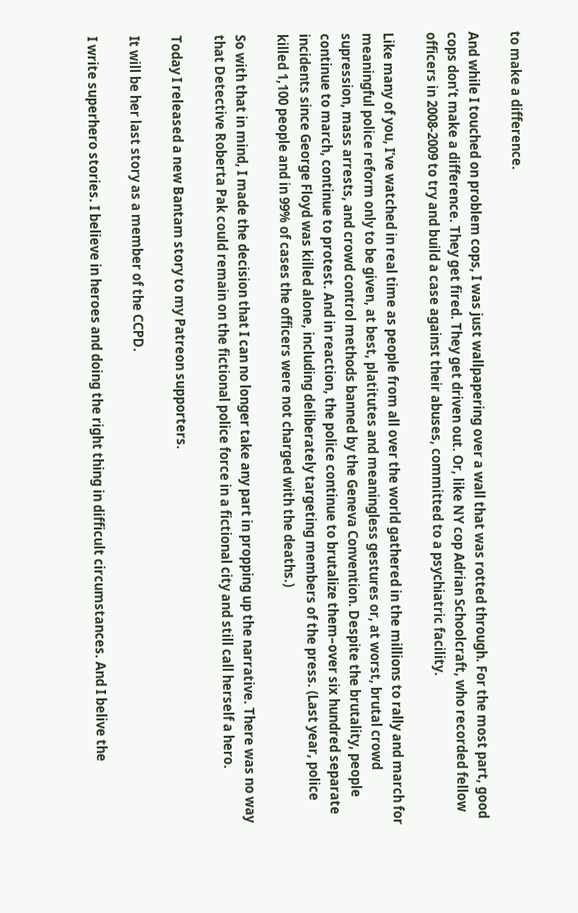to make a difference.

And while I touched on problem cops, I was just wallpapering over a wall that was rotted through. For the most part, good cops don’t make a difference. They get fired. They get driven out. Or, like NY cop Adrian Schoolcraft, who recorded fellow officers in 2008-2009 to try and build a case against their abuses, committed to a psychiatric facility.

Like many of you, I’ve watched in real time as people from all over the world gathered in the millions to rally and march for meaningful police reform only to be given, at best, platitutes and meaningless gestures or, at worst, brutal crowd supression, mass arrests, and crowd control methods banned by the Geneva Convention. Despite the brutality, people continue to march, continue to protest. And in reaction, the police continue to brutalize them–over six hundred separate incidents since George Floyd was killed alone, including deliberately targeting members of the press. (Last year, police killed 1,100 people and in 99% of cases the officers were not charged with the deaths.)

So with that in mind, I made the decision that I can no longer take any part in propping up the narrative. There was no way that Detective Roberta Pak could remain on the fictional police force in a fictional city and still call herself a hero.

Today I released a new Bantam story to my Patreon supporters.

It will be her last story as a member of the CCPD.

I write superhero stories. I believe in heroes and doing the right thing in difficult circumstances. And I belive the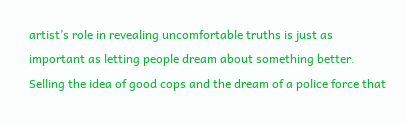artist’s role in revealing uncomfortable truths is just as important as letting people dream about something better. Selling the idea of good cops and the dream of a police force that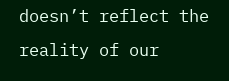doesn’t reflect the reality of our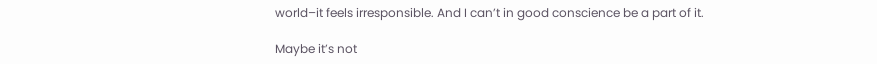world–it feels irresponsible. And I can’t in good conscience be a part of it.

Maybe it’s not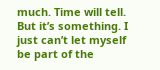much. Time will tell. But it’s something. I just can’t let myself be part of the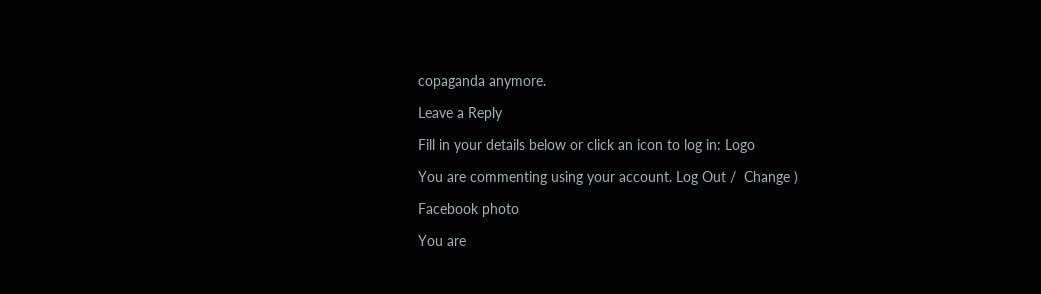copaganda anymore.

Leave a Reply

Fill in your details below or click an icon to log in: Logo

You are commenting using your account. Log Out /  Change )

Facebook photo

You are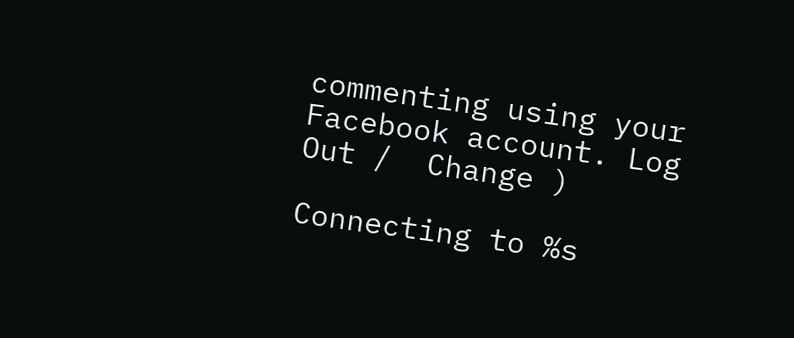commenting using your Facebook account. Log Out /  Change )

Connecting to %s